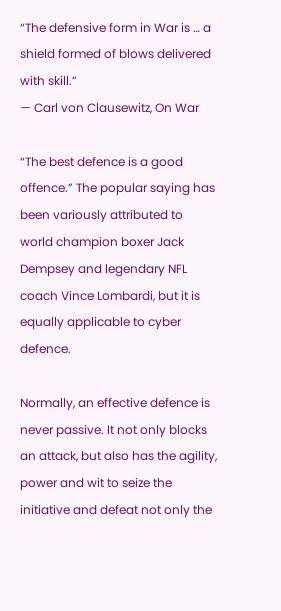“The defensive form in War is … a shield formed of blows delivered with skill.”
— Carl von Clausewitz, On War

“The best defence is a good offence.” The popular saying has been variously attributed to world champion boxer Jack Dempsey and legendary NFL coach Vince Lombardi, but it is equally applicable to cyber defence.

Normally, an effective defence is never passive. It not only blocks an attack, but also has the agility, power and wit to seize the initiative and defeat not only the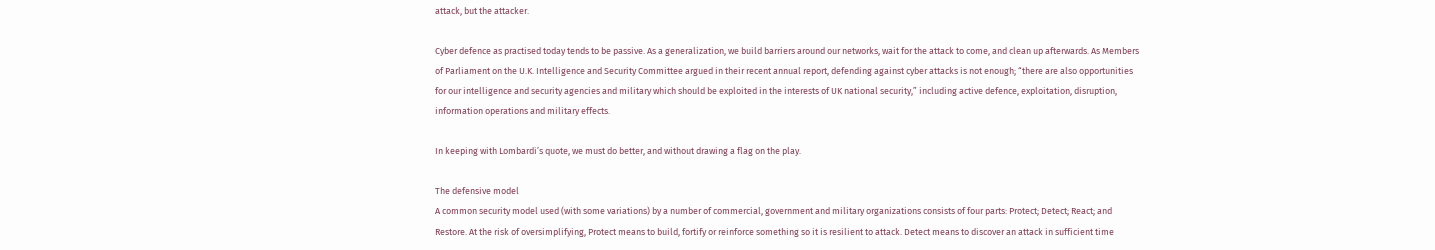attack, but the attacker.

Cyber defence as practised today tends to be passive. As a generalization, we build barriers around our networks, wait for the attack to come, and clean up afterwards. As Members of Parliament on the U.K. Intelligence and Security Committee argued in their recent annual report, defending against cyber attacks is not enough; “there are also opportunities for our intelligence and security agencies and military which should be exploited in the interests of UK national security,” including active defence, exploitation, disruption, information operations and military effects.

In keeping with Lombardi’s quote, we must do better, and without drawing a flag on the play.

The defensive model
A common security model used (with some variations) by a number of commercial, government and military organizations consists of four parts: Protect; Detect; React; and Restore. At the risk of oversimplifying, Protect means to build, fortify or reinforce something so it is resilient to attack. Detect means to discover an attack in sufficient time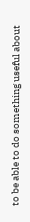to be able to do something useful about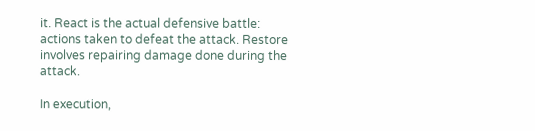it. React is the actual defensive battle: actions taken to defeat the attack. Restore involves repairing damage done during the attack.

In execution,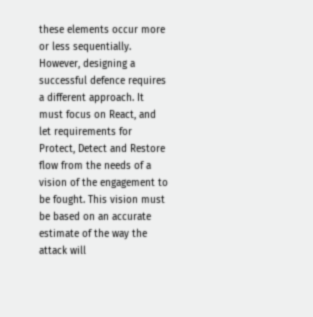these elements occur more or less sequentially. However, designing a successful defence requires a different approach. It must focus on React, and let requirements for Protect, Detect and Restore flow from the needs of a vision of the engagement to be fought. This vision must be based on an accurate estimate of the way the attack will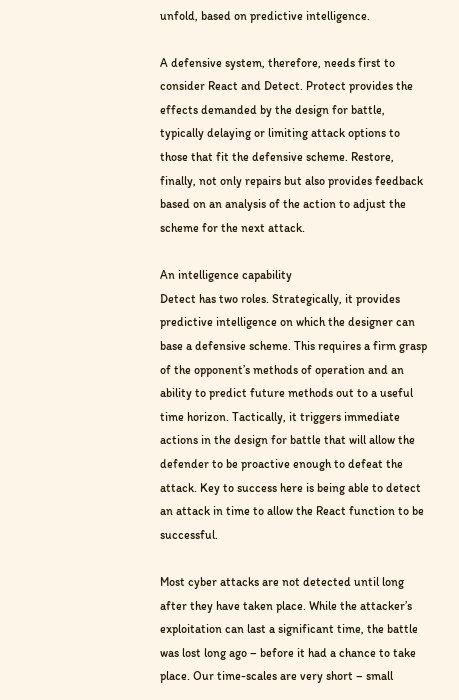unfold, based on predictive intelligence.

A defensive system, therefore, needs first to consider React and Detect. Protect provides the effects demanded by the design for battle, typically delaying or limiting attack options to those that fit the defensive scheme. Restore, finally, not only repairs but also provides feedback based on an analysis of the action to adjust the scheme for the next attack.

An intelligence capability
Detect has two roles. Strategically, it provides predictive intelligence on which the designer can base a defensive scheme. This requires a firm grasp of the opponent’s methods of operation and an ability to predict future methods out to a useful time horizon. Tactically, it triggers immediate actions in the design for battle that will allow the defender to be proactive enough to defeat the attack. Key to success here is being able to detect an attack in time to allow the React function to be successful.

Most cyber attacks are not detected until long after they have taken place. While the attacker’s exploitation can last a significant time, the battle was lost long ago – before it had a chance to take place. Our time-scales are very short – small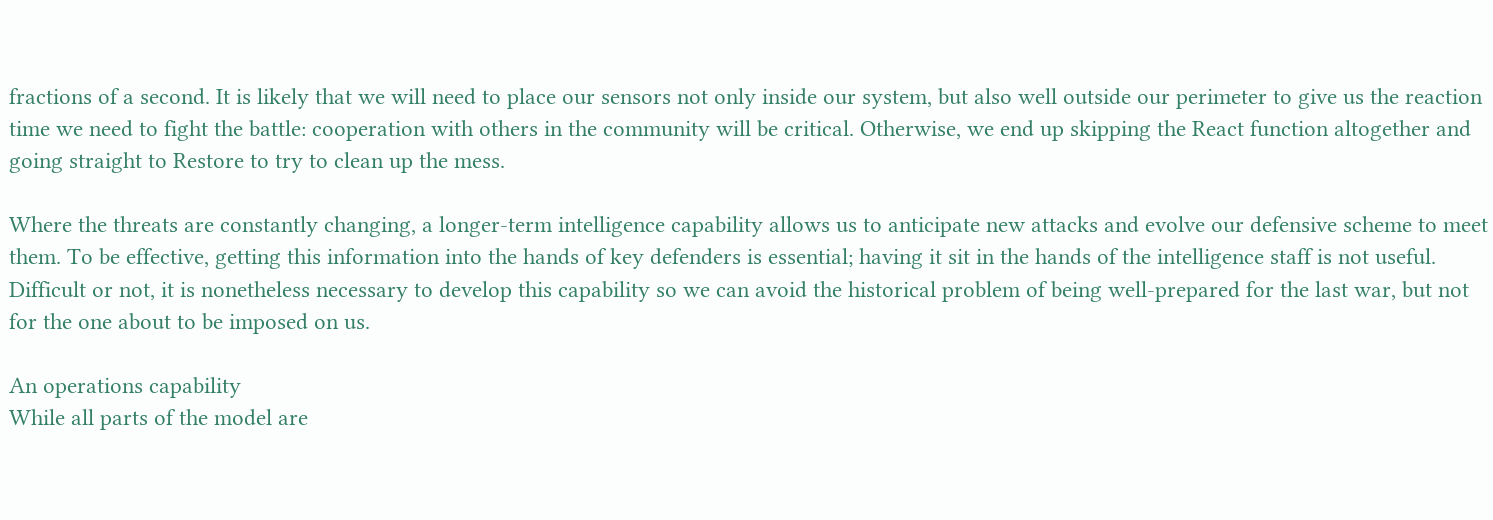fractions of a second. It is likely that we will need to place our sensors not only inside our system, but also well outside our perimeter to give us the reaction time we need to fight the battle: cooperation with others in the community will be critical. Otherwise, we end up skipping the React function altogether and going straight to Restore to try to clean up the mess.

Where the threats are constantly changing, a longer-term intelligence capability allows us to anticipate new attacks and evolve our defensive scheme to meet them. To be effective, getting this information into the hands of key defenders is essential; having it sit in the hands of the intelligence staff is not useful. Difficult or not, it is nonetheless necessary to develop this capability so we can avoid the historical problem of being well-prepared for the last war, but not for the one about to be imposed on us.

An operations capability
While all parts of the model are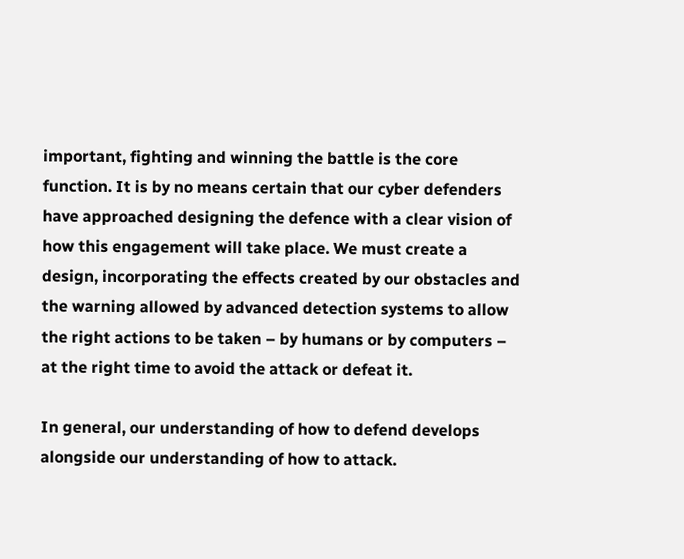important, fighting and winning the battle is the core function. It is by no means certain that our cyber defenders have approached designing the defence with a clear vision of how this engagement will take place. We must create a design, incorporating the effects created by our obstacles and the warning allowed by advanced detection systems to allow the right actions to be taken – by humans or by computers – at the right time to avoid the attack or defeat it.

In general, our understanding of how to defend develops alongside our understanding of how to attack.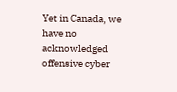Yet in Canada, we have no acknowledged offensive cyber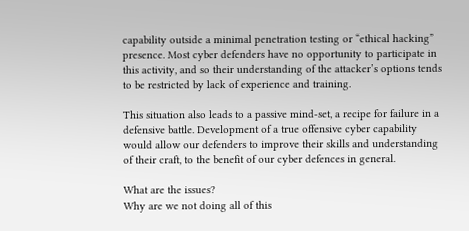capability outside a minimal penetration testing or “ethical hacking” presence. Most cyber defenders have no opportunity to participate in this activity, and so their understanding of the attacker’s options tends to be restricted by lack of experience and training.

This situation also leads to a passive mind-set, a recipe for failure in a defensive battle. Development of a true offensive cyber capability would allow our defenders to improve their skills and understanding of their craft, to the benefit of our cyber defences in general.

What are the issues?
Why are we not doing all of this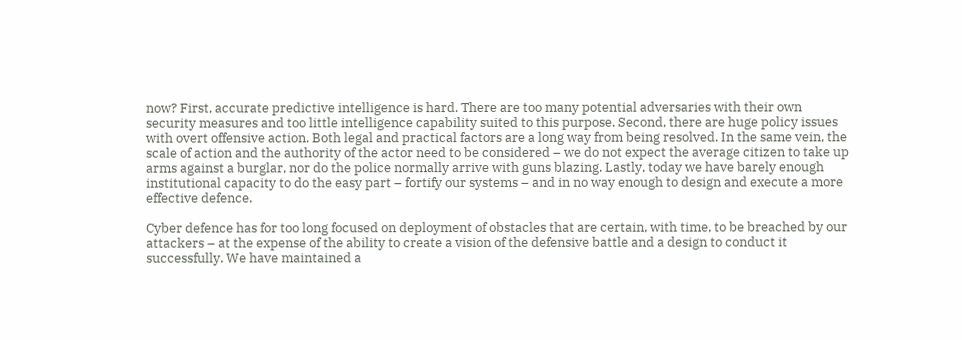now? First, accurate predictive intelligence is hard. There are too many potential adversaries with their own security measures and too little intelligence capability suited to this purpose. Second, there are huge policy issues with overt offensive action. Both legal and practical factors are a long way from being resolved. In the same vein, the scale of action and the authority of the actor need to be considered – we do not expect the average citizen to take up arms against a burglar, nor do the police normally arrive with guns blazing. Lastly, today we have barely enough institutional capacity to do the easy part – fortify our systems – and in no way enough to design and execute a more effective defence.

Cyber defence has for too long focused on deployment of obstacles that are certain, with time, to be breached by our attackers – at the expense of the ability to create a vision of the defensive battle and a design to conduct it successfully. We have maintained a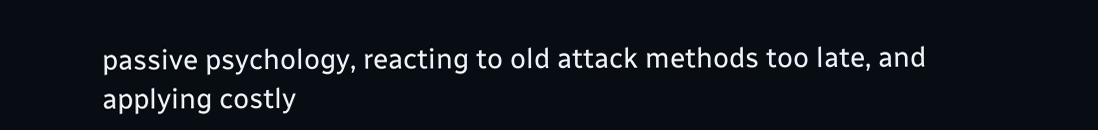passive psychology, reacting to old attack methods too late, and applying costly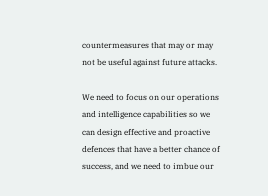countermeasures that may or may not be useful against future attacks.

We need to focus on our operations and intelligence capabilities so we can design effective and proactive defences that have a better chance of success, and we need to imbue our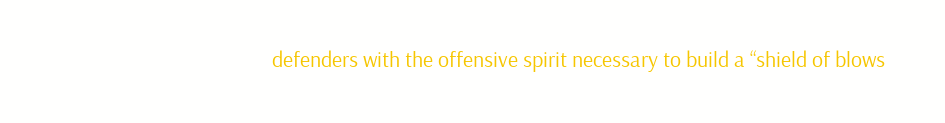defenders with the offensive spirit necessary to build a “shield of blows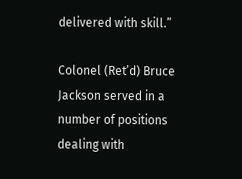delivered with skill.”

Colonel (Ret’d) Bruce Jackson served in a number of positions dealing with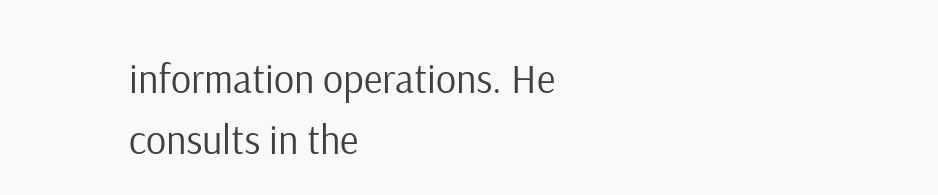information operations. He consults in the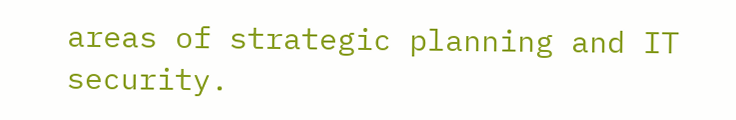areas of strategic planning and IT security.